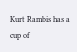Kurt Rambis has a cup of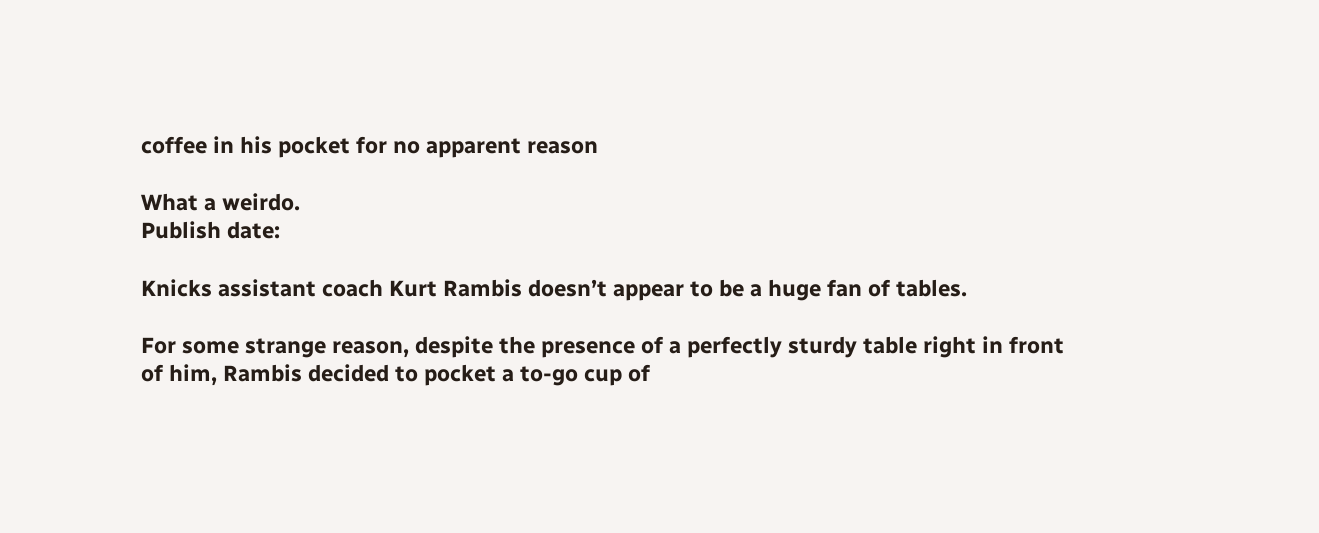coffee in his pocket for no apparent reason

What a weirdo.
Publish date:

Knicks assistant coach Kurt Rambis doesn’t appear to be a huge fan of tables.

For some strange reason, despite the presence of a perfectly sturdy table right in front of him, Rambis decided to pocket a to-go cup of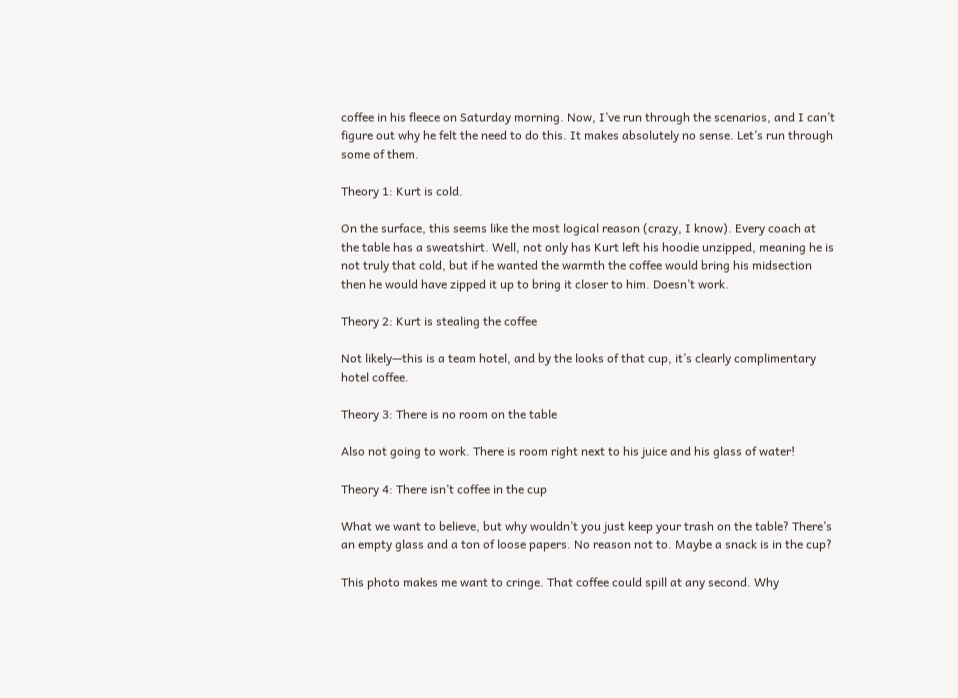coffee in his fleece on Saturday morning. Now, I’ve run through the scenarios, and I can’t figure out why he felt the need to do this. It makes absolutely no sense. Let’s run through some of them.

Theory 1: Kurt is cold.

On the surface, this seems like the most logical reason (crazy, I know). Every coach at the table has a sweatshirt. Well, not only has Kurt left his hoodie unzipped, meaning he is not truly that cold, but if he wanted the warmth the coffee would bring his midsection then he would have zipped it up to bring it closer to him. Doesn’t work.

Theory 2: Kurt is stealing the coffee

Not likely—this is a team hotel, and by the looks of that cup, it’s clearly complimentary hotel coffee.

Theory 3: There is no room on the table

Also not going to work. There is room right next to his juice and his glass of water!

Theory 4: There isn’t coffee in the cup

What we want to believe, but why wouldn’t you just keep your trash on the table? There’s an empty glass and a ton of loose papers. No reason not to. Maybe a snack is in the cup?

This photo makes me want to cringe. That coffee could spill at any second. Why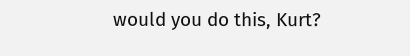would you do this, Kurt?